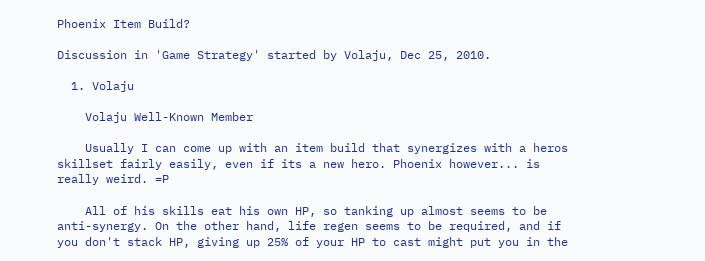Phoenix Item Build?

Discussion in 'Game Strategy' started by Volaju, Dec 25, 2010.

  1. Volaju

    Volaju Well-Known Member

    Usually I can come up with an item build that synergizes with a heros skillset fairly easily, even if its a new hero. Phoenix however... is really weird. =P

    All of his skills eat his own HP, so tanking up almost seems to be anti-synergy. On the other hand, life regen seems to be required, and if you don't stack HP, giving up 25% of your HP to cast might put you in the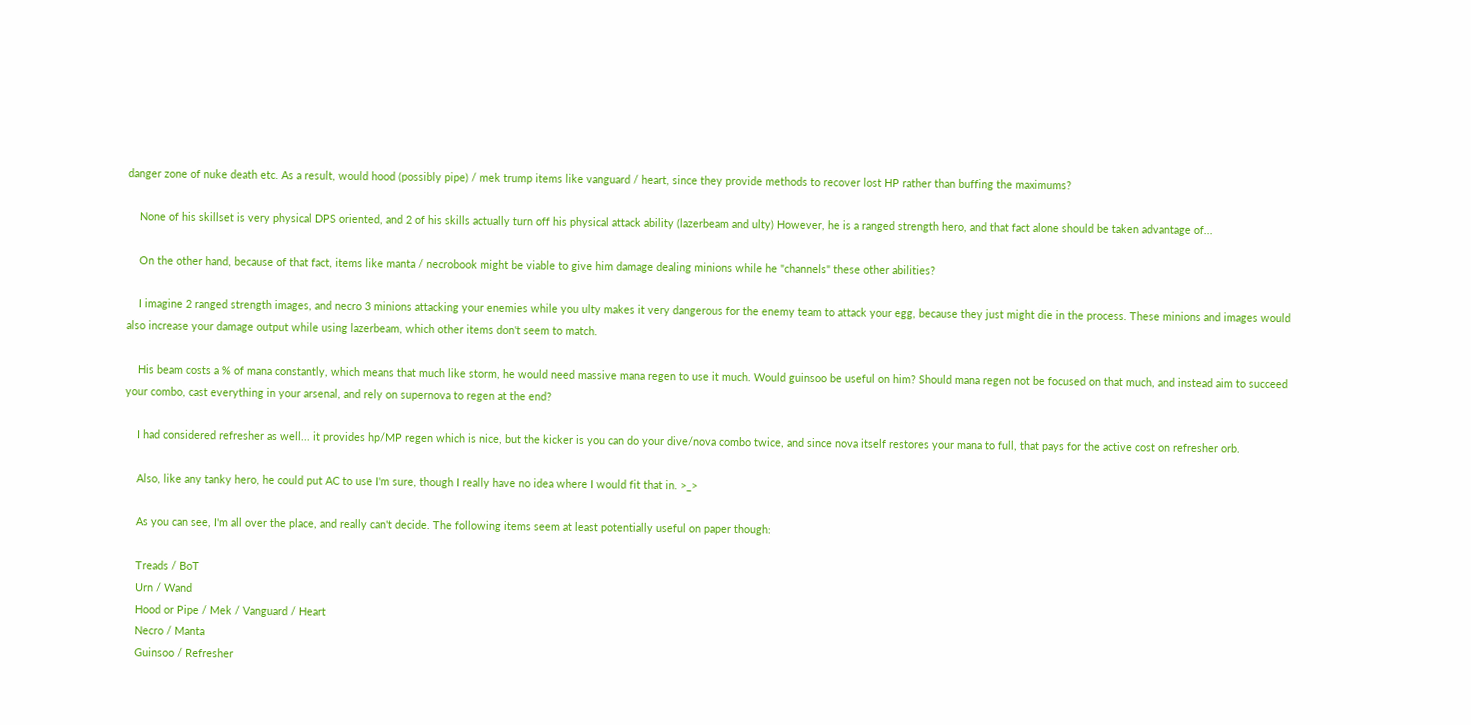danger zone of nuke death etc. As a result, would hood (possibly pipe) / mek trump items like vanguard / heart, since they provide methods to recover lost HP rather than buffing the maximums?

    None of his skillset is very physical DPS oriented, and 2 of his skills actually turn off his physical attack ability (lazerbeam and ulty) However, he is a ranged strength hero, and that fact alone should be taken advantage of...

    On the other hand, because of that fact, items like manta / necrobook might be viable to give him damage dealing minions while he "channels" these other abilities?

    I imagine 2 ranged strength images, and necro 3 minions attacking your enemies while you ulty makes it very dangerous for the enemy team to attack your egg, because they just might die in the process. These minions and images would also increase your damage output while using lazerbeam, which other items don't seem to match.

    His beam costs a % of mana constantly, which means that much like storm, he would need massive mana regen to use it much. Would guinsoo be useful on him? Should mana regen not be focused on that much, and instead aim to succeed your combo, cast everything in your arsenal, and rely on supernova to regen at the end?

    I had considered refresher as well... it provides hp/MP regen which is nice, but the kicker is you can do your dive/nova combo twice, and since nova itself restores your mana to full, that pays for the active cost on refresher orb.

    Also, like any tanky hero, he could put AC to use I'm sure, though I really have no idea where I would fit that in. >_>

    As you can see, I'm all over the place, and really can't decide. The following items seem at least potentially useful on paper though:

    Treads / BoT
    Urn / Wand
    Hood or Pipe / Mek / Vanguard / Heart
    Necro / Manta
    Guinsoo / Refresher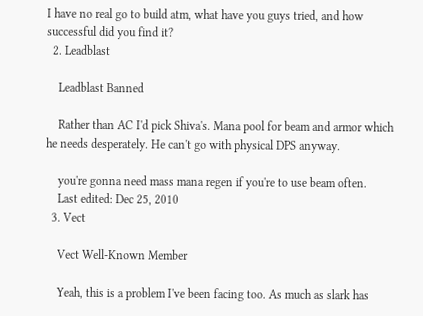I have no real go to build atm, what have you guys tried, and how successful did you find it?
  2. Leadblast

    Leadblast Banned

    Rather than AC I'd pick Shiva's. Mana pool for beam and armor which he needs desperately. He can't go with physical DPS anyway.

    you're gonna need mass mana regen if you're to use beam often.
    Last edited: Dec 25, 2010
  3. Vect

    Vect Well-Known Member

    Yeah, this is a problem I've been facing too. As much as slark has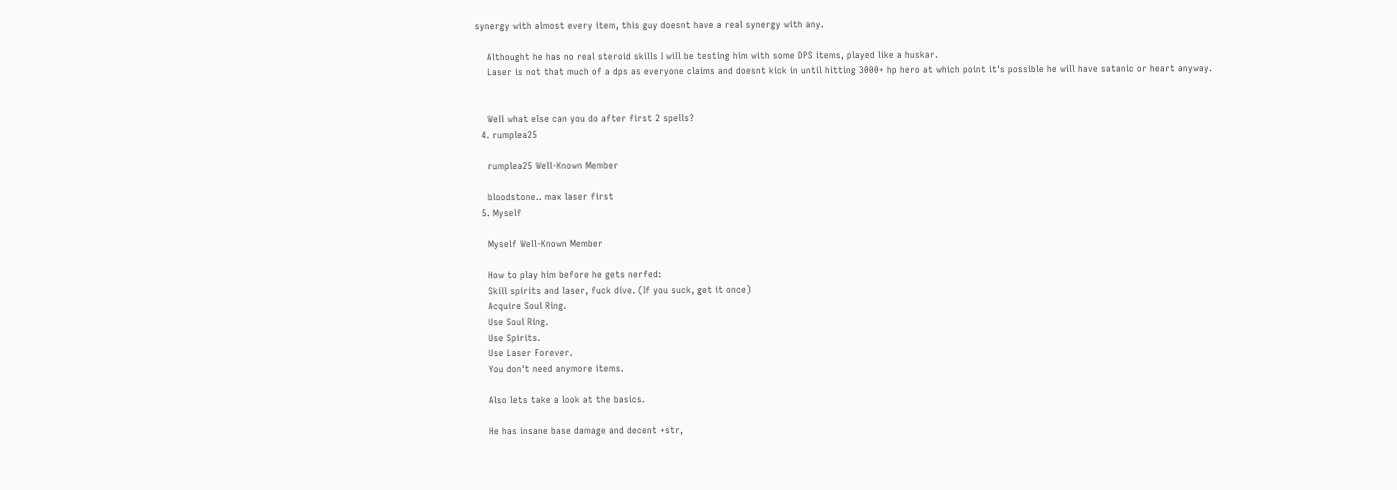synergy with almost every item, this guy doesnt have a real synergy with any.

    Althought he has no real steroid skills I will be testing him with some DPS items, played like a huskar.
    Laser is not that much of a dps as everyone claims and doesnt kick in until hitting 3000+ hp hero at which point it's possible he will have satanic or heart anyway.


    Well what else can you do after first 2 spells?
  4. rumplea25

    rumplea25 Well-Known Member

    bloodstone.. max laser first
  5. Myself

    Myself Well-Known Member

    How to play him before he gets nerfed:
    Skill spirits and laser, fuck dive. (If you suck, get it once)
    Acquire Soul Ring.
    Use Soul Ring.
    Use Spirits.
    Use Laser Forever.
    You don't need anymore items.

    Also lets take a look at the basics.

    He has insane base damage and decent +str,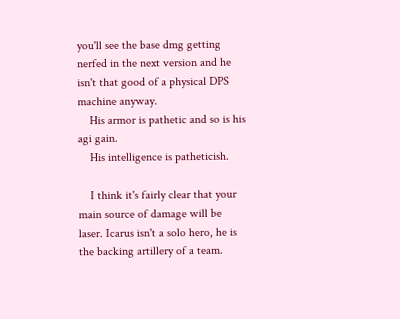you'll see the base dmg getting nerfed in the next version and he isn't that good of a physical DPS machine anyway.
    His armor is pathetic and so is his agi gain.
    His intelligence is patheticish.

    I think it's fairly clear that your main source of damage will be laser. Icarus isn't a solo hero, he is the backing artillery of a team.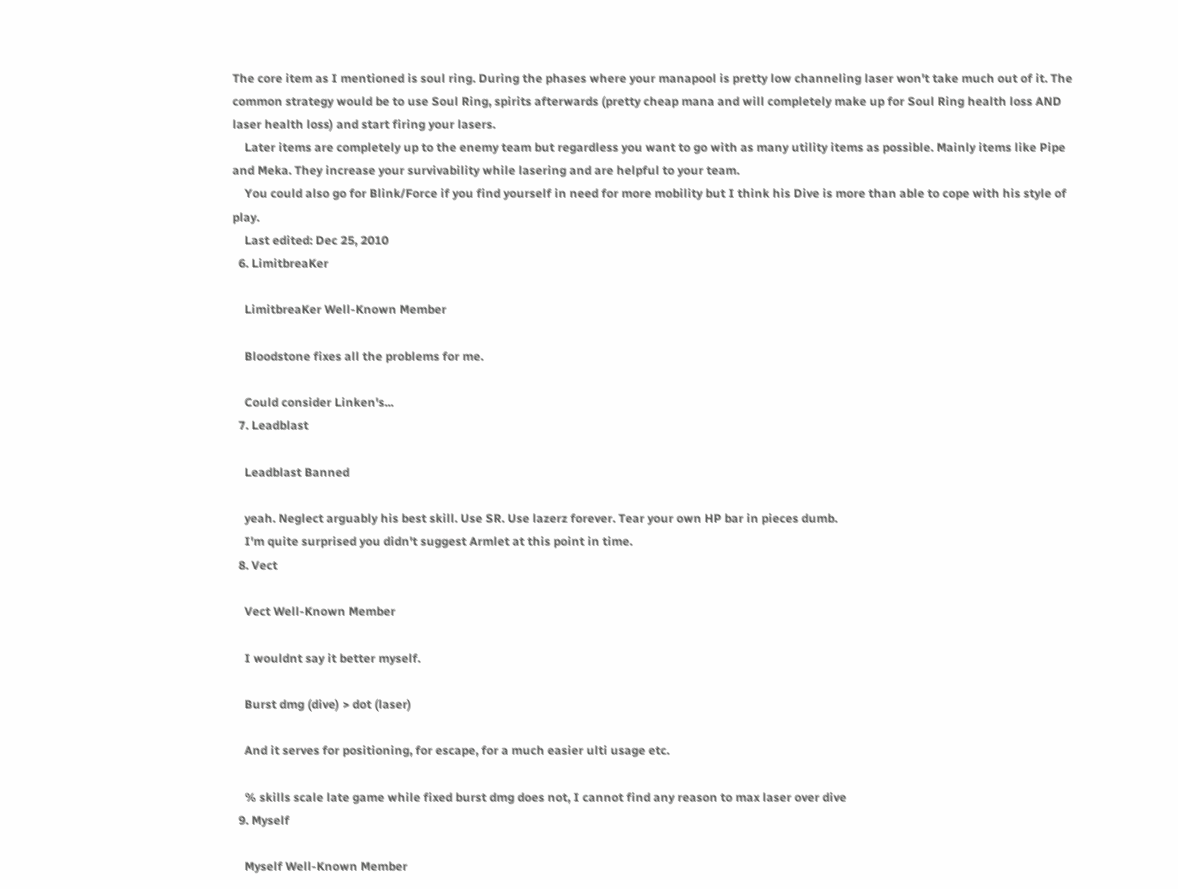The core item as I mentioned is soul ring. During the phases where your manapool is pretty low channeling laser won't take much out of it. The common strategy would be to use Soul Ring, spirits afterwards (pretty cheap mana and will completely make up for Soul Ring health loss AND laser health loss) and start firing your lasers.
    Later items are completely up to the enemy team but regardless you want to go with as many utility items as possible. Mainly items like Pipe and Meka. They increase your survivability while lasering and are helpful to your team.
    You could also go for Blink/Force if you find yourself in need for more mobility but I think his Dive is more than able to cope with his style of play.
    Last edited: Dec 25, 2010
  6. LimitbreaKer

    LimitbreaKer Well-Known Member

    Bloodstone fixes all the problems for me.

    Could consider Linken's...
  7. Leadblast

    Leadblast Banned

    yeah. Neglect arguably his best skill. Use SR. Use lazerz forever. Tear your own HP bar in pieces dumb.
    I'm quite surprised you didn't suggest Armlet at this point in time.
  8. Vect

    Vect Well-Known Member

    I wouldnt say it better myself.

    Burst dmg (dive) > dot (laser)

    And it serves for positioning, for escape, for a much easier ulti usage etc.

    % skills scale late game while fixed burst dmg does not, I cannot find any reason to max laser over dive
  9. Myself

    Myself Well-Known Member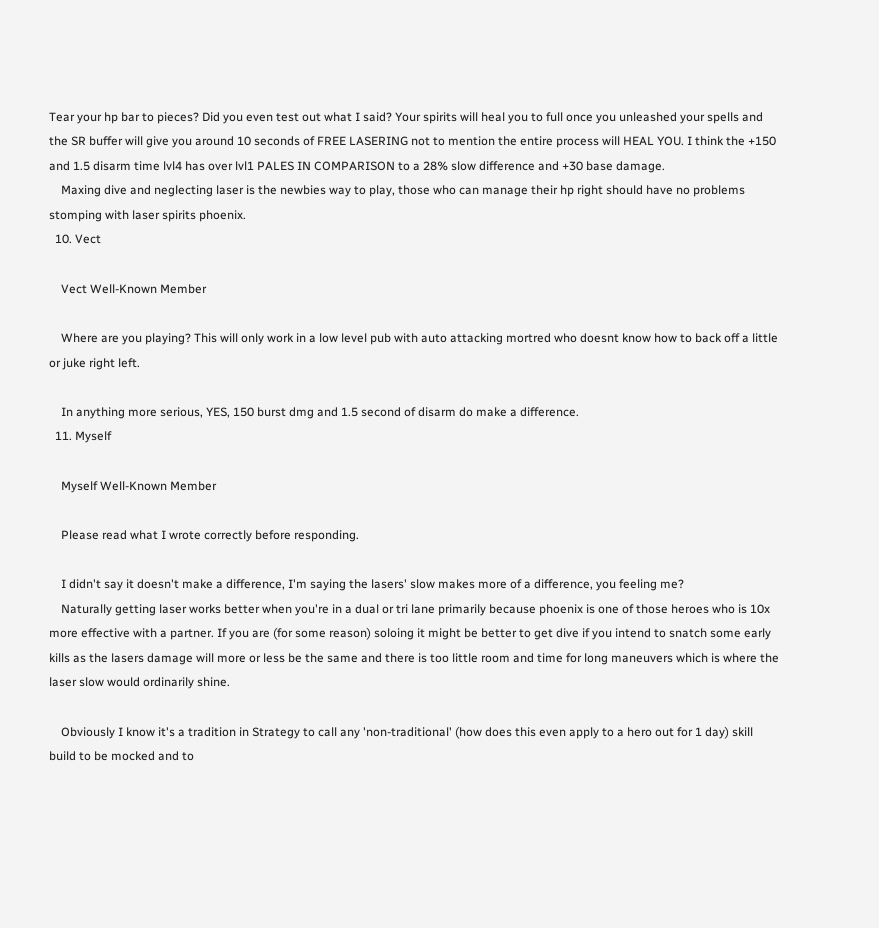Tear your hp bar to pieces? Did you even test out what I said? Your spirits will heal you to full once you unleashed your spells and the SR buffer will give you around 10 seconds of FREE LASERING not to mention the entire process will HEAL YOU. I think the +150 and 1.5 disarm time lvl4 has over lvl1 PALES IN COMPARISON to a 28% slow difference and +30 base damage.
    Maxing dive and neglecting laser is the newbies way to play, those who can manage their hp right should have no problems stomping with laser spirits phoenix.
  10. Vect

    Vect Well-Known Member

    Where are you playing? This will only work in a low level pub with auto attacking mortred who doesnt know how to back off a little or juke right left.

    In anything more serious, YES, 150 burst dmg and 1.5 second of disarm do make a difference.
  11. Myself

    Myself Well-Known Member

    Please read what I wrote correctly before responding.

    I didn't say it doesn't make a difference, I'm saying the lasers' slow makes more of a difference, you feeling me?
    Naturally getting laser works better when you're in a dual or tri lane primarily because phoenix is one of those heroes who is 10x more effective with a partner. If you are (for some reason) soloing it might be better to get dive if you intend to snatch some early kills as the lasers damage will more or less be the same and there is too little room and time for long maneuvers which is where the laser slow would ordinarily shine.

    Obviously I know it's a tradition in Strategy to call any 'non-traditional' (how does this even apply to a hero out for 1 day) skill build to be mocked and to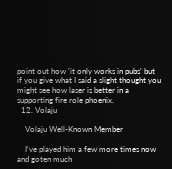point out how 'it only works in pubs' but if you give what I said a slight thought you might see how laser is better in a supporting fire role phoenix.
  12. Volaju

    Volaju Well-Known Member

    I've played him a few more times now and goten much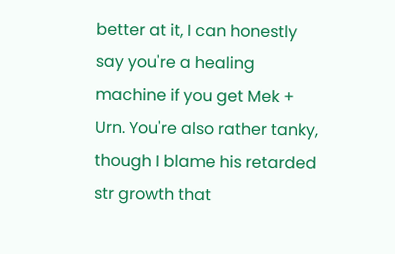better at it, I can honestly say you're a healing machine if you get Mek + Urn. You're also rather tanky, though I blame his retarded str growth that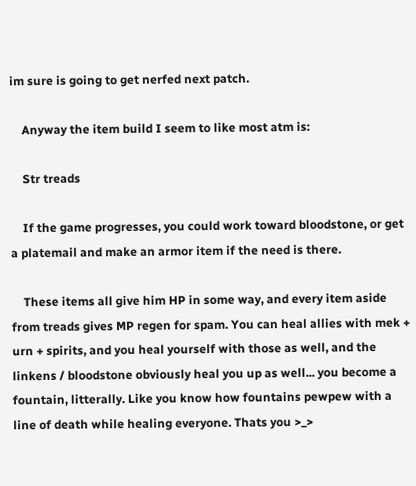im sure is going to get nerfed next patch.

    Anyway the item build I seem to like most atm is:

    Str treads

    If the game progresses, you could work toward bloodstone, or get a platemail and make an armor item if the need is there.

    These items all give him HP in some way, and every item aside from treads gives MP regen for spam. You can heal allies with mek + urn + spirits, and you heal yourself with those as well, and the linkens / bloodstone obviously heal you up as well... you become a fountain, litterally. Like you know how fountains pewpew with a line of death while healing everyone. Thats you >_>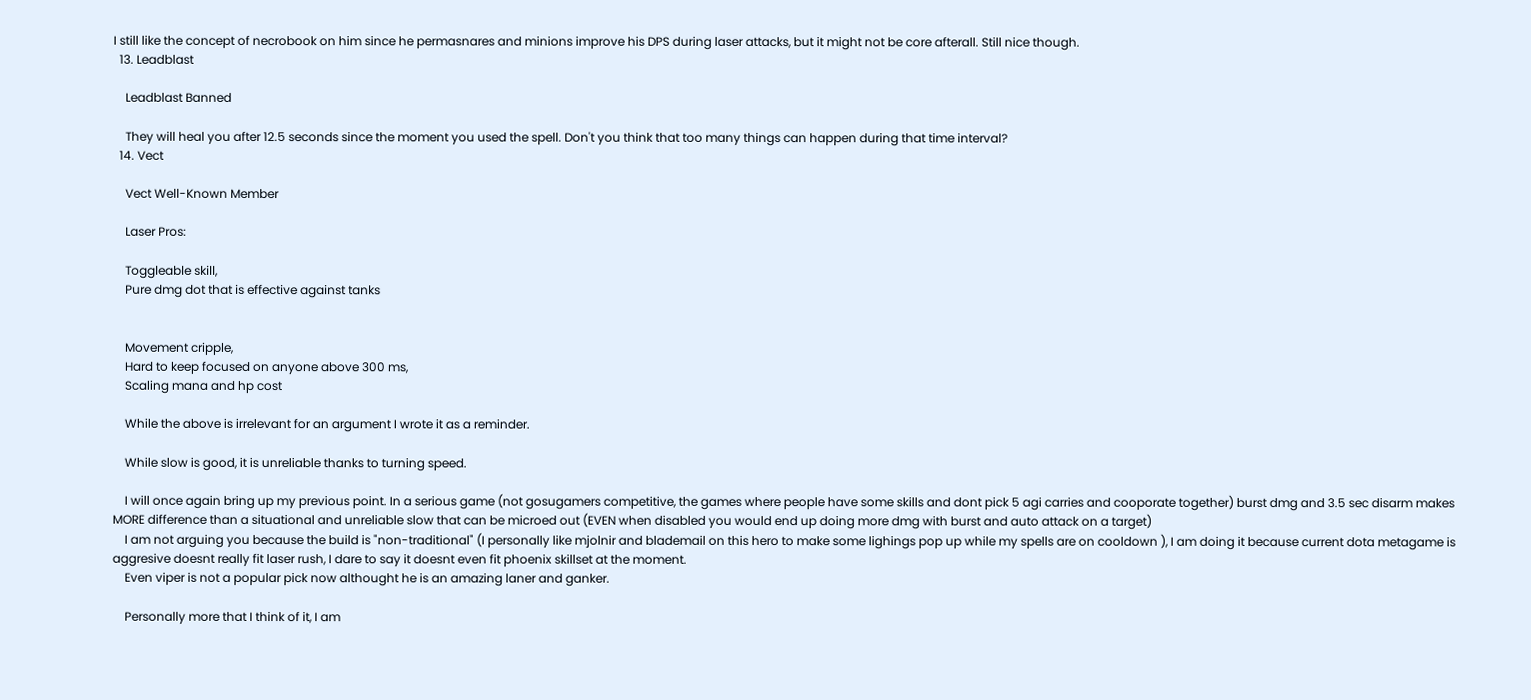I still like the concept of necrobook on him since he permasnares and minions improve his DPS during laser attacks, but it might not be core afterall. Still nice though.
  13. Leadblast

    Leadblast Banned

    They will heal you after 12.5 seconds since the moment you used the spell. Don't you think that too many things can happen during that time interval?
  14. Vect

    Vect Well-Known Member

    Laser Pros:

    Toggleable skill,
    Pure dmg dot that is effective against tanks


    Movement cripple,
    Hard to keep focused on anyone above 300 ms,
    Scaling mana and hp cost

    While the above is irrelevant for an argument I wrote it as a reminder.

    While slow is good, it is unreliable thanks to turning speed.

    I will once again bring up my previous point. In a serious game (not gosugamers competitive, the games where people have some skills and dont pick 5 agi carries and cooporate together) burst dmg and 3.5 sec disarm makes MORE difference than a situational and unreliable slow that can be microed out (EVEN when disabled you would end up doing more dmg with burst and auto attack on a target)
    I am not arguing you because the build is "non-traditional" (I personally like mjolnir and blademail on this hero to make some lighings pop up while my spells are on cooldown ), I am doing it because current dota metagame is aggresive doesnt really fit laser rush, I dare to say it doesnt even fit phoenix skillset at the moment.
    Even viper is not a popular pick now althought he is an amazing laner and ganker.

    Personally more that I think of it, I am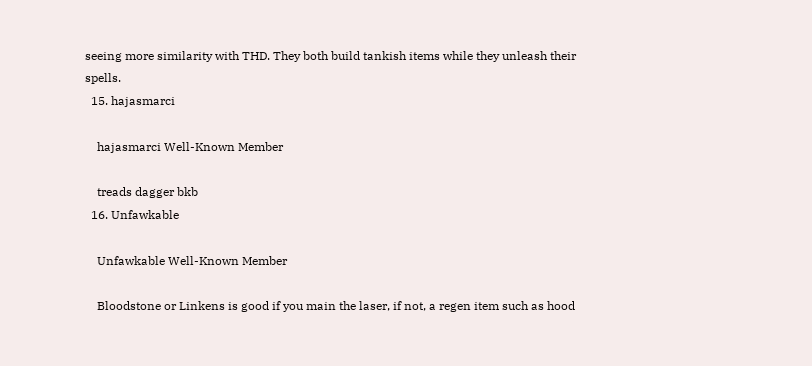seeing more similarity with THD. They both build tankish items while they unleash their spells.
  15. hajasmarci

    hajasmarci Well-Known Member

    treads dagger bkb
  16. Unfawkable

    Unfawkable Well-Known Member

    Bloodstone or Linkens is good if you main the laser, if not, a regen item such as hood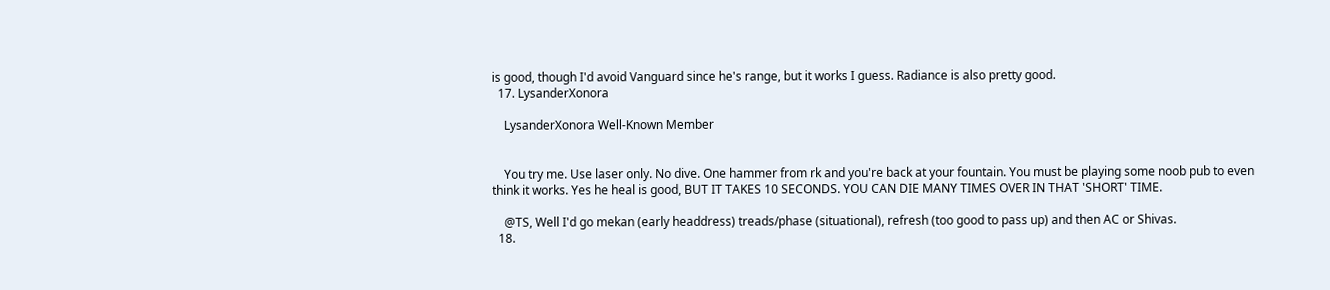is good, though I'd avoid Vanguard since he's range, but it works I guess. Radiance is also pretty good.
  17. LysanderXonora

    LysanderXonora Well-Known Member


    You try me. Use laser only. No dive. One hammer from rk and you're back at your fountain. You must be playing some noob pub to even think it works. Yes he heal is good, BUT IT TAKES 10 SECONDS. YOU CAN DIE MANY TIMES OVER IN THAT 'SHORT' TIME.

    @TS, Well I'd go mekan (early headdress) treads/phase (situational), refresh (too good to pass up) and then AC or Shivas.
  18.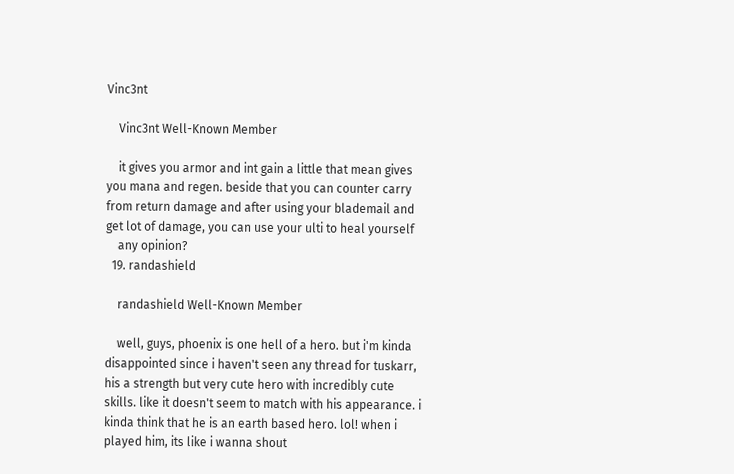Vinc3nt

    Vinc3nt Well-Known Member

    it gives you armor and int gain a little that mean gives you mana and regen. beside that you can counter carry from return damage and after using your blademail and get lot of damage, you can use your ulti to heal yourself
    any opinion?
  19. randashield

    randashield Well-Known Member

    well, guys, phoenix is one hell of a hero. but i'm kinda disappointed since i haven't seen any thread for tuskarr, his a strength but very cute hero with incredibly cute skills. like it doesn't seem to match with his appearance. i kinda think that he is an earth based hero. lol! when i played him, its like i wanna shout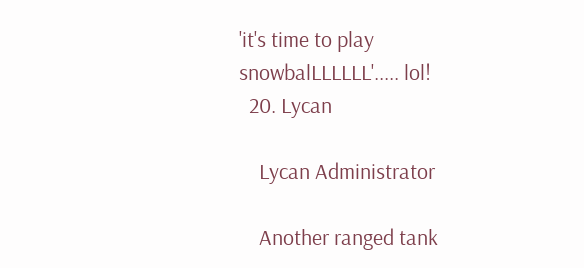'it's time to play snowbalLLLLLL'..... lol!
  20. Lycan

    Lycan Administrator

    Another ranged tank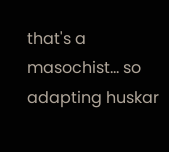that's a masochist... so adapting huskar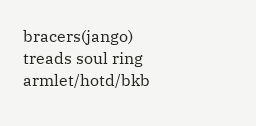bracers(jango) treads soul ring armlet/hotd/bkb